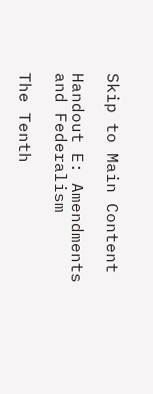Skip to Main Content

Handout E: Amendments and Federalism

The Tenth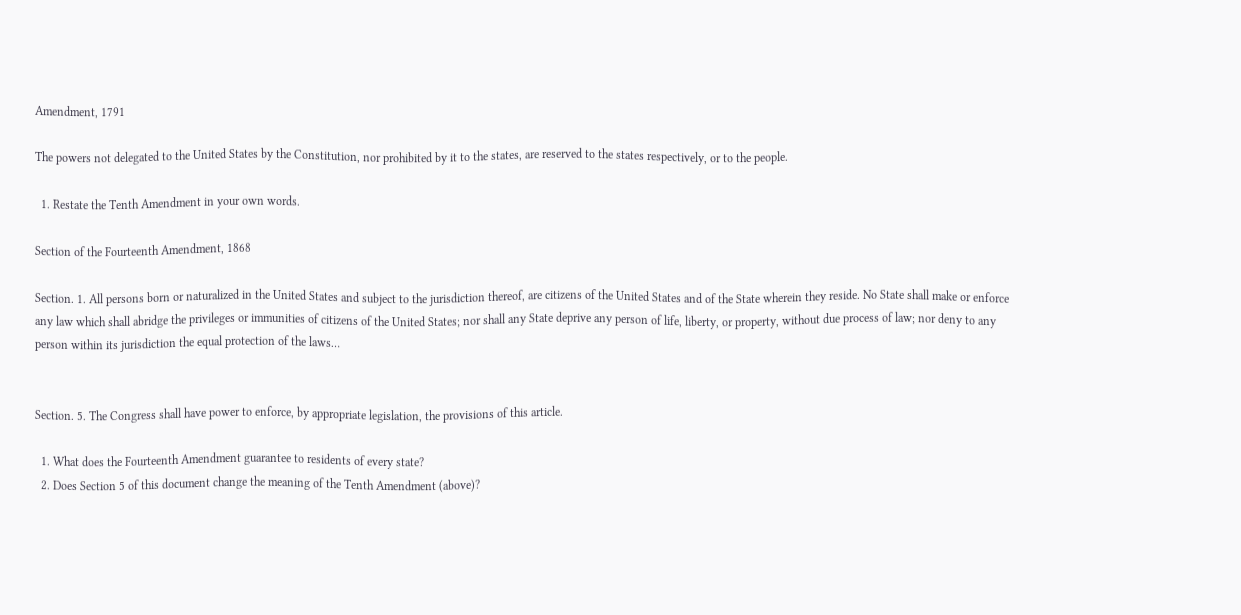Amendment, 1791

The powers not delegated to the United States by the Constitution, nor prohibited by it to the states, are reserved to the states respectively, or to the people.

  1. Restate the Tenth Amendment in your own words.

Section of the Fourteenth Amendment, 1868

Section. 1. All persons born or naturalized in the United States and subject to the jurisdiction thereof, are citizens of the United States and of the State wherein they reside. No State shall make or enforce any law which shall abridge the privileges or immunities of citizens of the United States; nor shall any State deprive any person of life, liberty, or property, without due process of law; nor deny to any person within its jurisdiction the equal protection of the laws…


Section. 5. The Congress shall have power to enforce, by appropriate legislation, the provisions of this article.

  1. What does the Fourteenth Amendment guarantee to residents of every state?
  2. Does Section 5 of this document change the meaning of the Tenth Amendment (above)?